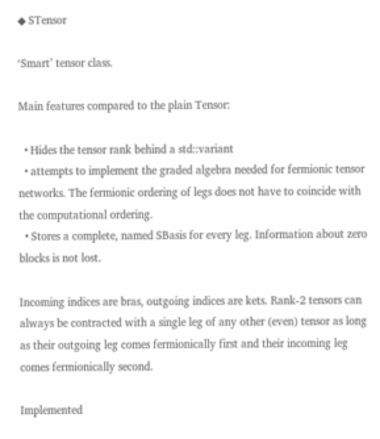◆ STensor

‘Smart’ tensor class.

Main features compared to the plain Tensor:

  • Hides the tensor rank behind a std::variant
  • attempts to implement the graded algebra needed for fermionic tensor networks. The fermionic ordering of legs does not have to coincide with the computational ordering.
  • Stores a complete, named SBasis for every leg. Information about zero blocks is not lost.

Incoming indices are bras, outgoing indices are kets. Rank-2 tensors can always be contracted with a single leg of any other (even) tensor as long as their outgoing leg comes fermionically first and their incoming leg comes fermionically second.

Implemented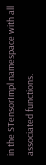in the STensorImpl namespace with all associated functions.